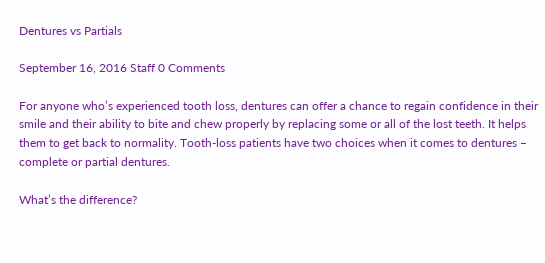Dentures vs Partials

September 16, 2016 Staff 0 Comments

For anyone who’s experienced tooth loss, dentures can offer a chance to regain confidence in their smile and their ability to bite and chew properly by replacing some or all of the lost teeth. It helps them to get back to normality. Tooth-loss patients have two choices when it comes to dentures – complete or partial dentures.

What’s the difference?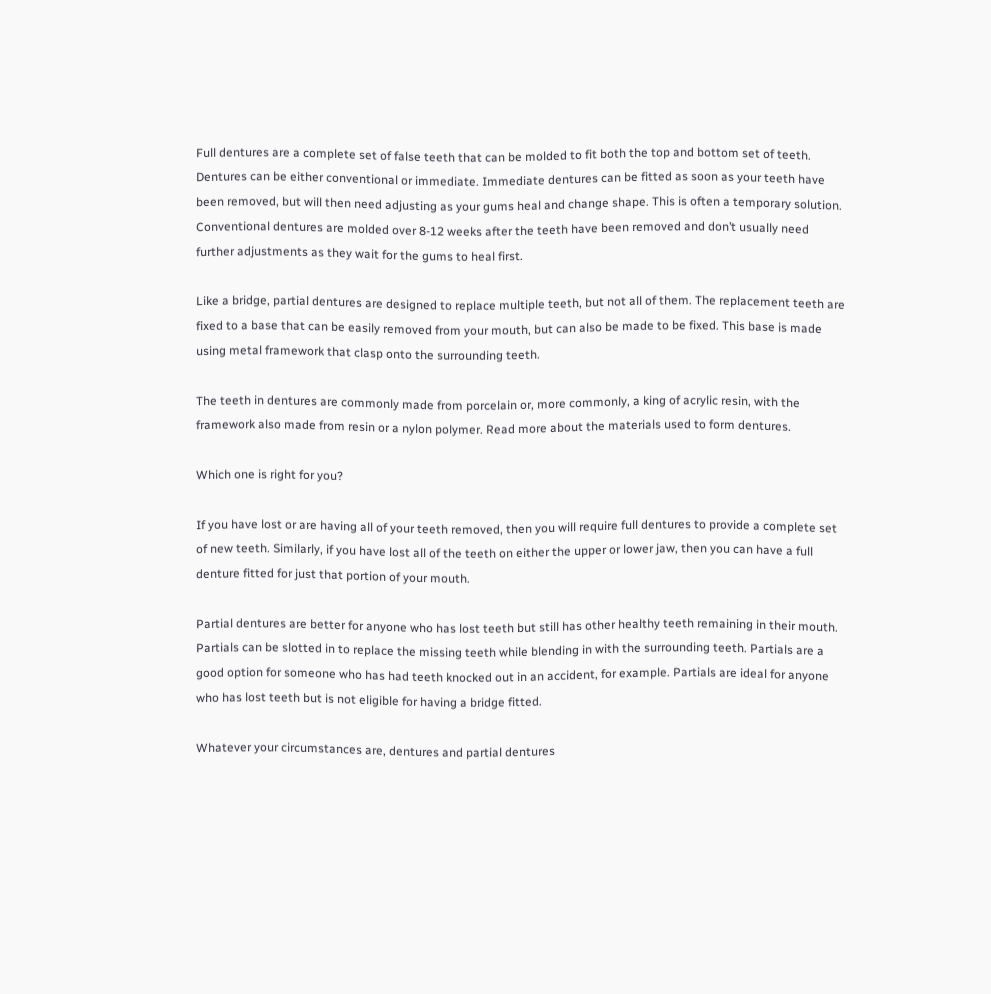Full dentures are a complete set of false teeth that can be molded to fit both the top and bottom set of teeth. Dentures can be either conventional or immediate. Immediate dentures can be fitted as soon as your teeth have been removed, but will then need adjusting as your gums heal and change shape. This is often a temporary solution. Conventional dentures are molded over 8-12 weeks after the teeth have been removed and don’t usually need further adjustments as they wait for the gums to heal first.

Like a bridge, partial dentures are designed to replace multiple teeth, but not all of them. The replacement teeth are fixed to a base that can be easily removed from your mouth, but can also be made to be fixed. This base is made using metal framework that clasp onto the surrounding teeth.

The teeth in dentures are commonly made from porcelain or, more commonly, a king of acrylic resin, with the framework also made from resin or a nylon polymer. Read more about the materials used to form dentures.

Which one is right for you?

If you have lost or are having all of your teeth removed, then you will require full dentures to provide a complete set of new teeth. Similarly, if you have lost all of the teeth on either the upper or lower jaw, then you can have a full denture fitted for just that portion of your mouth.

Partial dentures are better for anyone who has lost teeth but still has other healthy teeth remaining in their mouth. Partials can be slotted in to replace the missing teeth while blending in with the surrounding teeth. Partials are a good option for someone who has had teeth knocked out in an accident, for example. Partials are ideal for anyone who has lost teeth but is not eligible for having a bridge fitted.

Whatever your circumstances are, dentures and partial dentures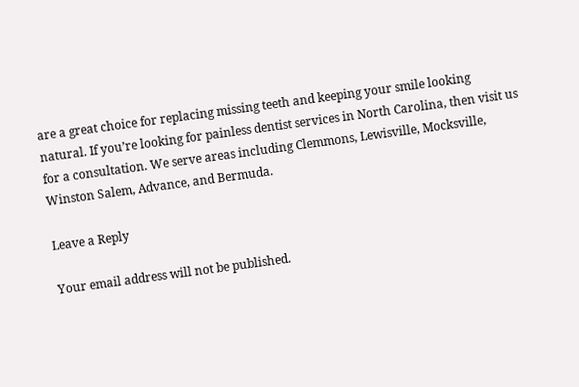are a great choice for replacing missing teeth and keeping your smile looking natural. If you’re looking for painless dentist services in North Carolina, then visit us for a consultation. We serve areas including Clemmons, Lewisville, Mocksville, Winston Salem, Advance, and Bermuda.

Leave a Reply

Your email address will not be published.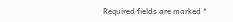Required fields are marked *